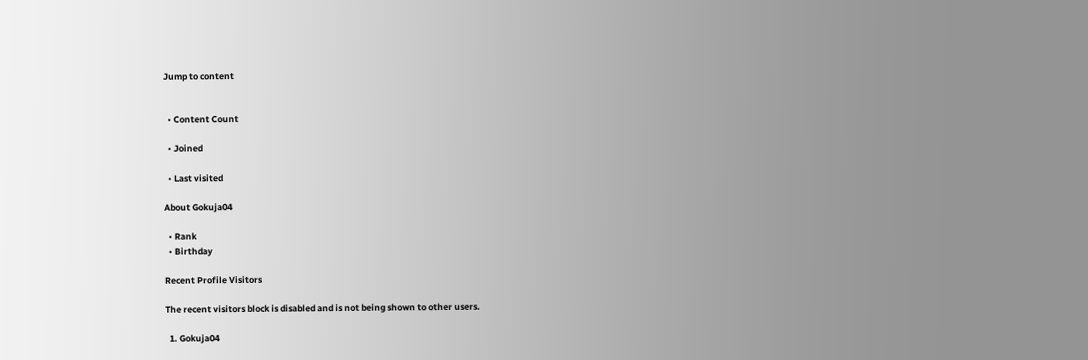Jump to content


  • Content Count

  • Joined

  • Last visited

About Gokuja04

  • Rank
  • Birthday

Recent Profile Visitors

The recent visitors block is disabled and is not being shown to other users.

  1. Gokuja04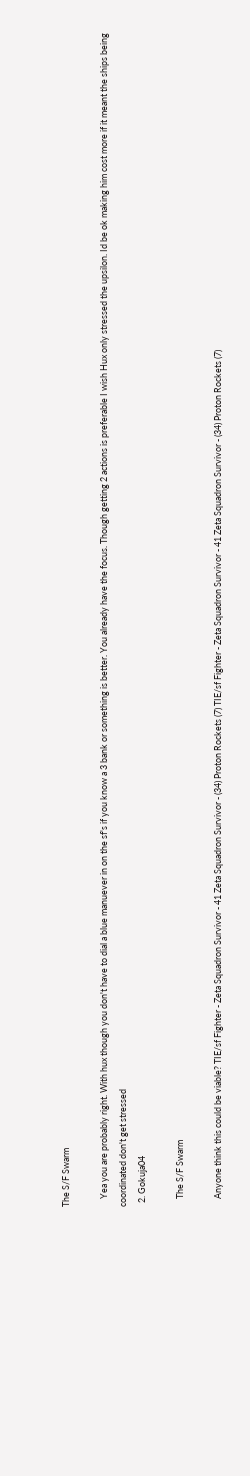The S/F Swarm

    Yea you are probably right. With hux though you don't have to dial a blue manuever in on the sf's if you know a 3 bank or something is better. You already have the focus. Though getting 2 actions is preferable I wish Hux only stressed the upsilon. Id be ok making him cost more if it meant the ships being coordinated don't get stressed
  2. Gokuja04

    The S/F Swarm

    Anyone think this could be viable? TIE/sf Fighter - Zeta Squadron Survivor - 41 Zeta Squadron Survivor - (34) Proton Rockets (7) TIE/sf Fighter - Zeta Squadron Survivor - 41 Zeta Squadron Survivor - (34) Proton Rockets (7)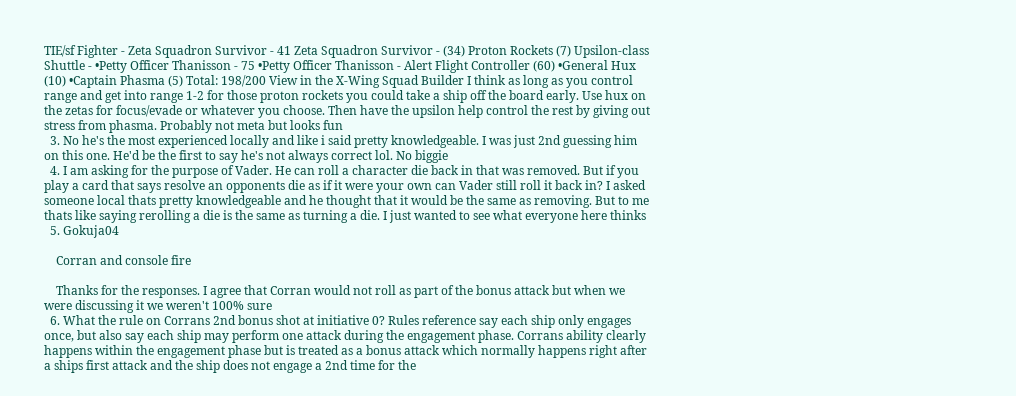TIE/sf Fighter - Zeta Squadron Survivor - 41 Zeta Squadron Survivor - (34) Proton Rockets (7) Upsilon-class Shuttle - •Petty Officer Thanisson - 75 •Petty Officer Thanisson - Alert Flight Controller (60) •General Hux (10) •Captain Phasma (5) Total: 198/200 View in the X-Wing Squad Builder I think as long as you control range and get into range 1-2 for those proton rockets you could take a ship off the board early. Use hux on the zetas for focus/evade or whatever you choose. Then have the upsilon help control the rest by giving out stress from phasma. Probably not meta but looks fun
  3. No he's the most experienced locally and like i said pretty knowledgeable. I was just 2nd guessing him on this one. He'd be the first to say he's not always correct lol. No biggie
  4. I am asking for the purpose of Vader. He can roll a character die back in that was removed. But if you play a card that says resolve an opponents die as if it were your own can Vader still roll it back in? I asked someone local thats pretty knowledgeable and he thought that it would be the same as removing. But to me thats like saying rerolling a die is the same as turning a die. I just wanted to see what everyone here thinks
  5. Gokuja04

    Corran and console fire

    Thanks for the responses. I agree that Corran would not roll as part of the bonus attack but when we were discussing it we weren't 100% sure
  6. What the rule on Corrans 2nd bonus shot at initiative 0? Rules reference say each ship only engages once, but also say each ship may perform one attack during the engagement phase. Corrans ability clearly happens within the engagement phase but is treated as a bonus attack which normally happens right after a ships first attack and the ship does not engage a 2nd time for the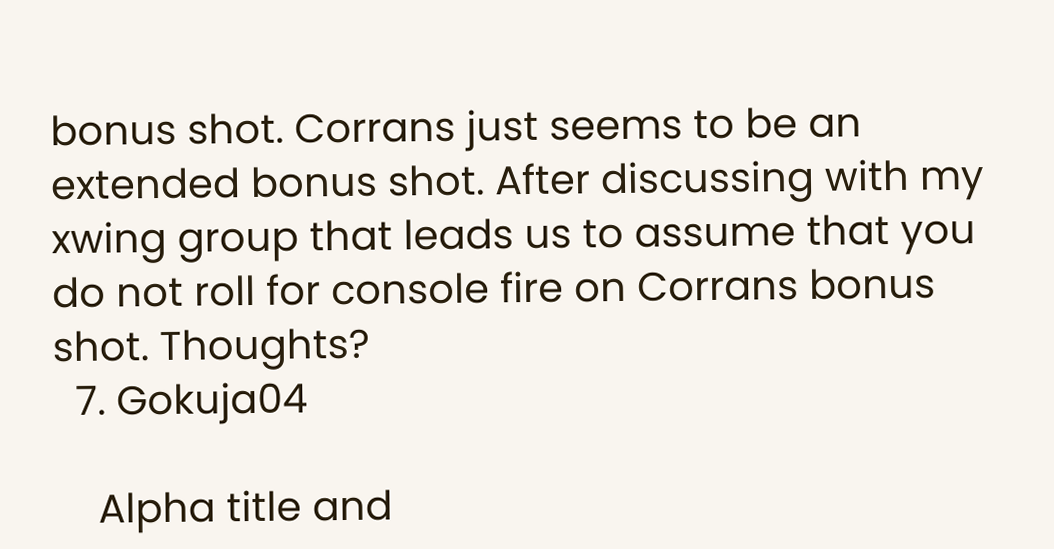bonus shot. Corrans just seems to be an extended bonus shot. After discussing with my xwing group that leads us to assume that you do not roll for console fire on Corrans bonus shot. Thoughts?
  7. Gokuja04

    Alpha title and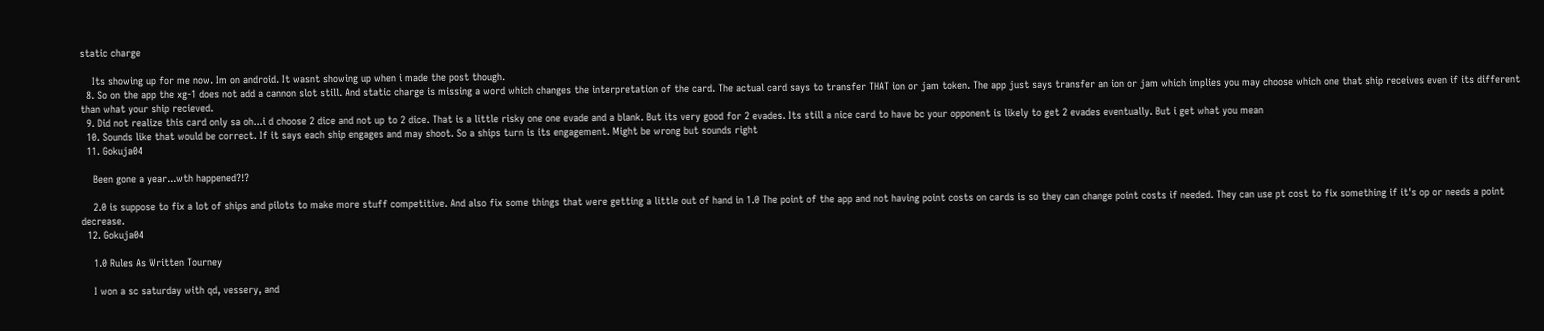static charge

    Its showing up for me now. Im on android. It wasnt showing up when i made the post though.
  8. So on the app the xg-1 does not add a cannon slot still. And static charge is missing a word which changes the interpretation of the card. The actual card says to transfer THAT ion or jam token. The app just says transfer an ion or jam which implies you may choose which one that ship receives even if its different than what your ship recieved.
  9. Did not realize this card only sa oh...i d choose 2 dice and not up to 2 dice. That is a little risky one one evade and a blank. But its very good for 2 evades. Its still a nice card to have bc your opponent is likely to get 2 evades eventually. But i get what you mean
  10. Sounds like that would be correct. If it says each ship engages and may shoot. So a ships turn is its engagement. Might be wrong but sounds right
  11. Gokuja04

    Been gone a year...wth happened?!?

    2.0 is suppose to fix a lot of ships and pilots to make more stuff competitive. And also fix some things that were getting a little out of hand in 1.0 The point of the app and not having point costs on cards is so they can change point costs if needed. They can use pt cost to fix something if it's op or needs a point decrease.
  12. Gokuja04

    1.0 Rules As Written Tourney

    I won a sc saturday with qd, vessery, and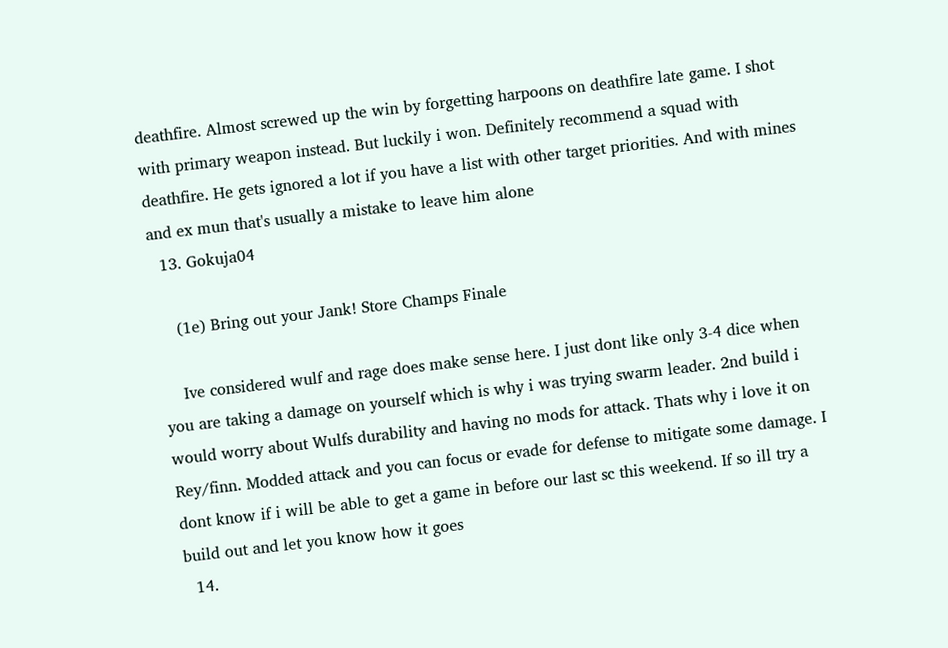deathfire. Almost screwed up the win by forgetting harpoons on deathfire late game. I shot with primary weapon instead. But luckily i won. Definitely recommend a squad with deathfire. He gets ignored a lot if you have a list with other target priorities. And with mines and ex mun that's usually a mistake to leave him alone
  13. Gokuja04

    (1e) Bring out your Jank! Store Champs Finale

    Ive considered wulf and rage does make sense here. I just dont like only 3-4 dice when you are taking a damage on yourself which is why i was trying swarm leader. 2nd build i would worry about Wulfs durability and having no mods for attack. Thats why i love it on Rey/finn. Modded attack and you can focus or evade for defense to mitigate some damage. I dont know if i will be able to get a game in before our last sc this weekend. If so ill try a build out and let you know how it goes
  14.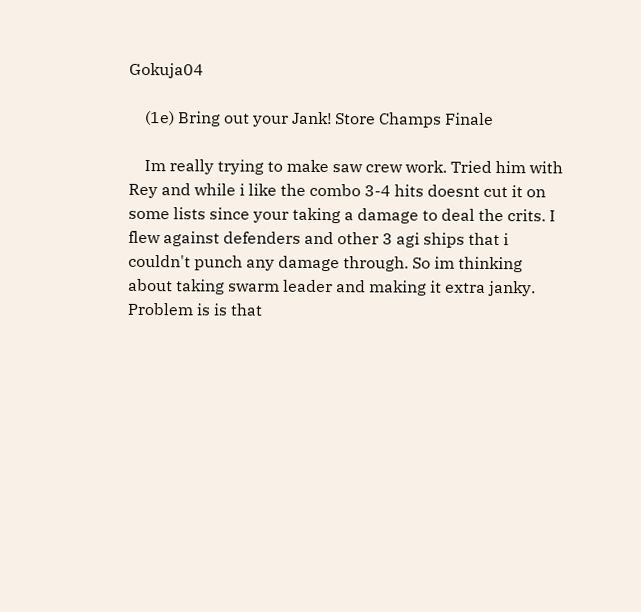Gokuja04

    (1e) Bring out your Jank! Store Champs Finale

    Im really trying to make saw crew work. Tried him with Rey and while i like the combo 3-4 hits doesnt cut it on some lists since your taking a damage to deal the crits. I flew against defenders and other 3 agi ships that i couldn't punch any damage through. So im thinking about taking swarm leader and making it extra janky. Problem is is that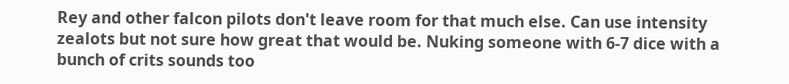Rey and other falcon pilots don't leave room for that much else. Can use intensity zealots but not sure how great that would be. Nuking someone with 6-7 dice with a bunch of crits sounds too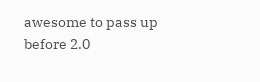awesome to pass up before 2.0